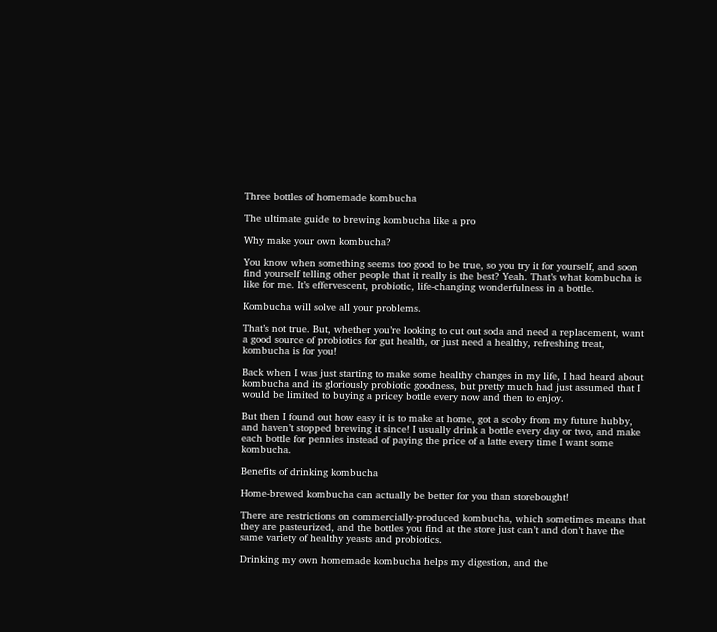Three bottles of homemade kombucha

The ultimate guide to brewing kombucha like a pro

Why make your own kombucha?

You know when something seems too good to be true, so you try it for yourself, and soon find yourself telling other people that it really is the best? Yeah. That’s what kombucha is like for me. It’s effervescent, probiotic, life-changing wonderfulness in a bottle.

Kombucha will solve all your problems.

That’s not true. But, whether you’re looking to cut out soda and need a replacement, want a good source of probiotics for gut health, or just need a healthy, refreshing treat, kombucha is for you!

Back when I was just starting to make some healthy changes in my life, I had heard about kombucha and its gloriously probiotic goodness, but pretty much had just assumed that I would be limited to buying a pricey bottle every now and then to enjoy.

But then I found out how easy it is to make at home, got a scoby from my future hubby, and haven’t stopped brewing it since! I usually drink a bottle every day or two, and make each bottle for pennies instead of paying the price of a latte every time I want some kombucha.

Benefits of drinking kombucha

Home-brewed kombucha can actually be better for you than storebought!

There are restrictions on commercially-produced kombucha, which sometimes means that they are pasteurized, and the bottles you find at the store just can’t and don’t have the same variety of healthy yeasts and probiotics.

Drinking my own homemade kombucha helps my digestion, and the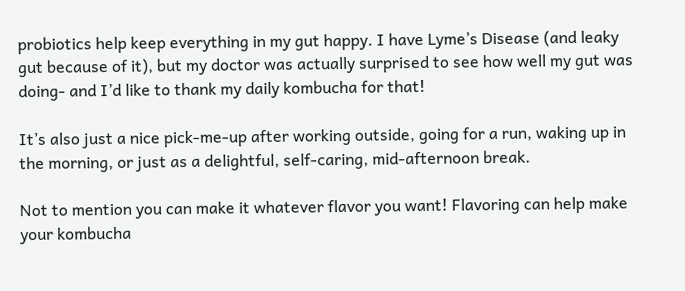probiotics help keep everything in my gut happy. I have Lyme’s Disease (and leaky gut because of it), but my doctor was actually surprised to see how well my gut was doing- and I’d like to thank my daily kombucha for that!

It’s also just a nice pick-me-up after working outside, going for a run, waking up in the morning, or just as a delightful, self-caring, mid-afternoon break.

Not to mention you can make it whatever flavor you want! Flavoring can help make your kombucha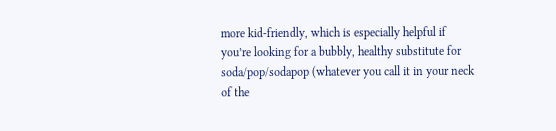more kid-friendly, which is especially helpful if you’re looking for a bubbly, healthy substitute for soda/pop/sodapop (whatever you call it in your neck of the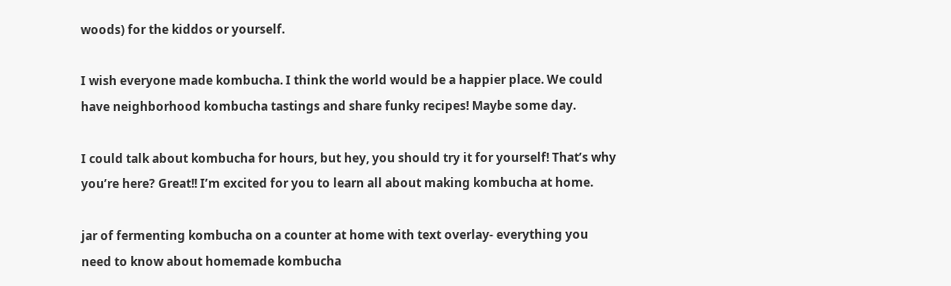woods) for the kiddos or yourself.

I wish everyone made kombucha. I think the world would be a happier place. We could have neighborhood kombucha tastings and share funky recipes! Maybe some day.

I could talk about kombucha for hours, but hey, you should try it for yourself! That’s why you’re here? Great!! I’m excited for you to learn all about making kombucha at home.

jar of fermenting kombucha on a counter at home with text overlay- everything you need to know about homemade kombucha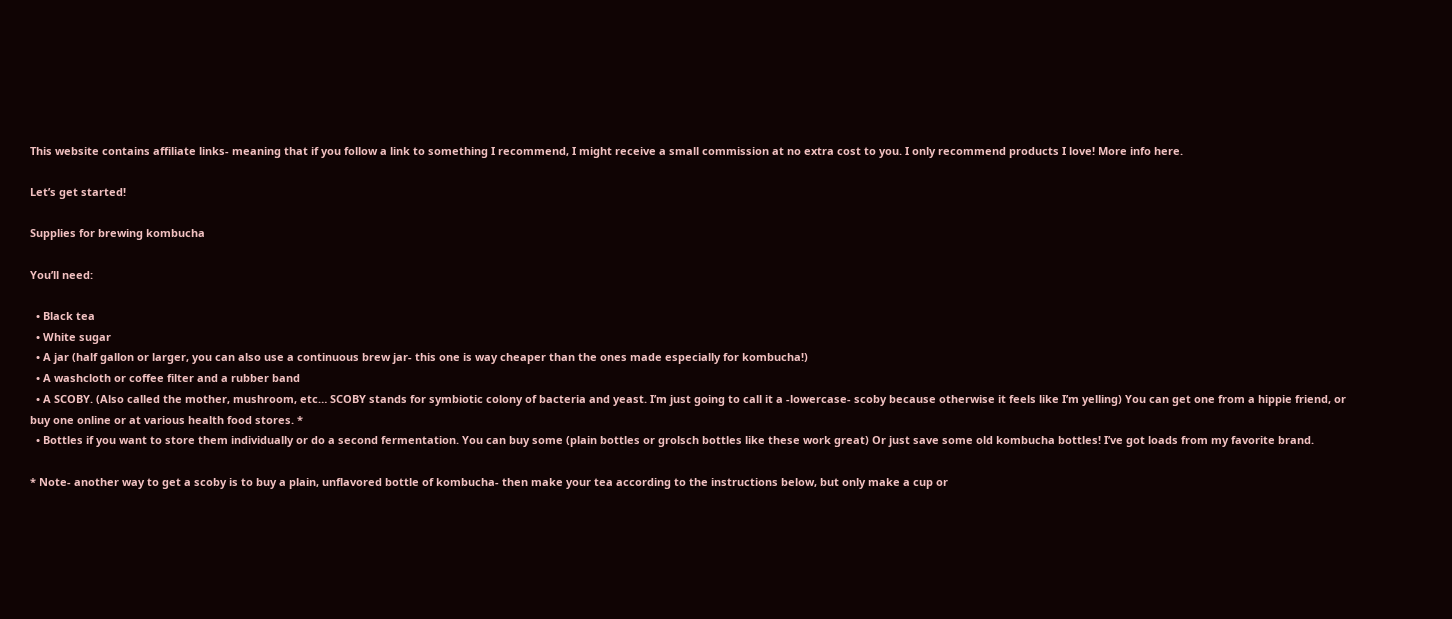This website contains affiliate links- meaning that if you follow a link to something I recommend, I might receive a small commission at no extra cost to you. I only recommend products I love! More info here.

Let’s get started!

Supplies for brewing kombucha

You’ll need:

  • Black tea
  • White sugar
  • A jar (half gallon or larger, you can also use a continuous brew jar- this one is way cheaper than the ones made especially for kombucha!)
  • A washcloth or coffee filter and a rubber band
  • A SCOBY. (Also called the mother, mushroom, etc… SCOBY stands for symbiotic colony of bacteria and yeast. I’m just going to call it a -lowercase- scoby because otherwise it feels like I’m yelling) You can get one from a hippie friend, or buy one online or at various health food stores. *
  • Bottles if you want to store them individually or do a second fermentation. You can buy some (plain bottles or grolsch bottles like these work great) Or just save some old kombucha bottles! I’ve got loads from my favorite brand.

* Note- another way to get a scoby is to buy a plain, unflavored bottle of kombucha- then make your tea according to the instructions below, but only make a cup or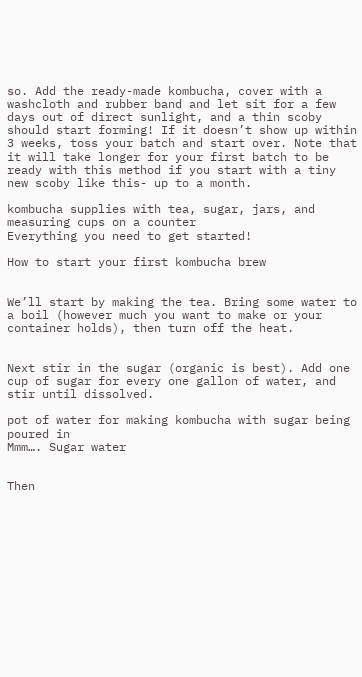so. Add the ready-made kombucha, cover with a washcloth and rubber band and let sit for a few days out of direct sunlight, and a thin scoby should start forming! If it doesn’t show up within 3 weeks, toss your batch and start over. Note that it will take longer for your first batch to be ready with this method if you start with a tiny new scoby like this- up to a month.

kombucha supplies with tea, sugar, jars, and measuring cups on a counter
Everything you need to get started!

How to start your first kombucha brew


We’ll start by making the tea. Bring some water to a boil (however much you want to make or your container holds), then turn off the heat.


Next stir in the sugar (organic is best). Add one cup of sugar for every one gallon of water, and stir until dissolved.

pot of water for making kombucha with sugar being poured in
Mmm…. Sugar water


Then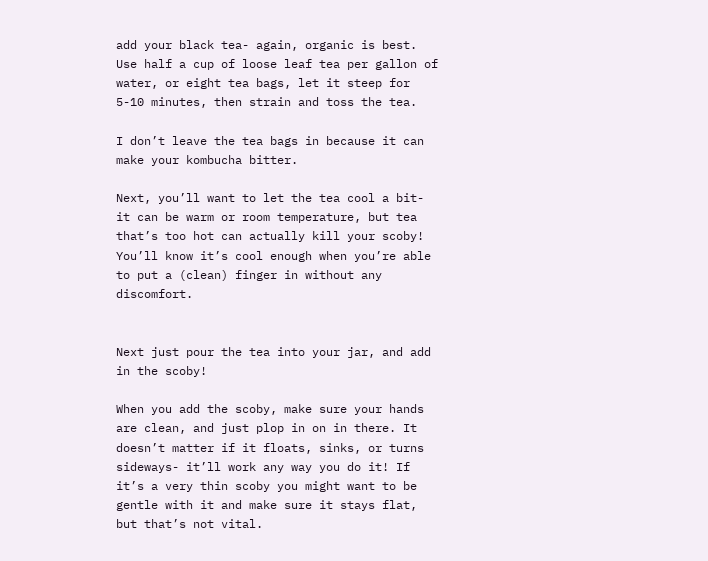add your black tea- again, organic is best. Use half a cup of loose leaf tea per gallon of water, or eight tea bags, let it steep for 5-10 minutes, then strain and toss the tea.

I don’t leave the tea bags in because it can make your kombucha bitter.

Next, you’ll want to let the tea cool a bit- it can be warm or room temperature, but tea that’s too hot can actually kill your scoby! You’ll know it’s cool enough when you’re able to put a (clean) finger in without any discomfort.


Next just pour the tea into your jar, and add in the scoby!

When you add the scoby, make sure your hands are clean, and just plop in on in there. It doesn’t matter if it floats, sinks, or turns sideways- it’ll work any way you do it! If it’s a very thin scoby you might want to be gentle with it and make sure it stays flat, but that’s not vital.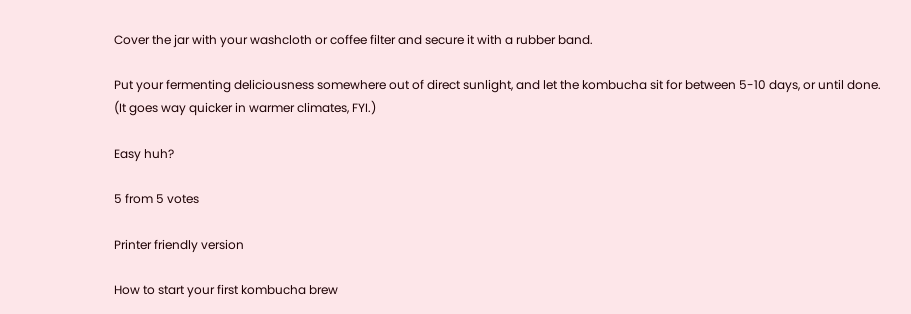Cover the jar with your washcloth or coffee filter and secure it with a rubber band.

Put your fermenting deliciousness somewhere out of direct sunlight, and let the kombucha sit for between 5-10 days, or until done. (It goes way quicker in warmer climates, FYI.)

Easy huh?

5 from 5 votes

Printer friendly version

How to start your first kombucha brew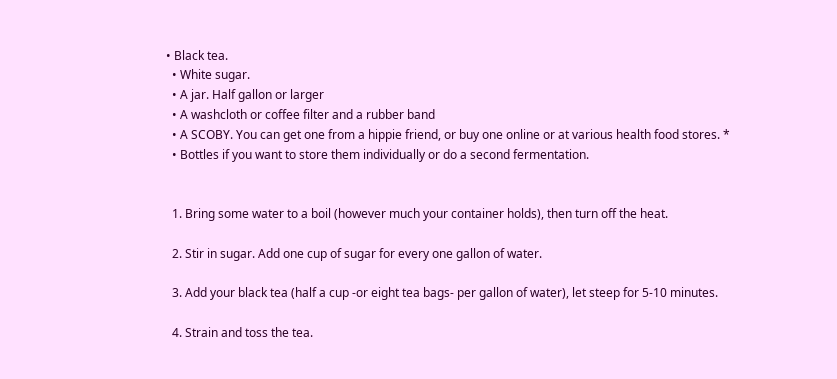• Black tea.
  • White sugar.
  • A jar. Half gallon or larger
  • A washcloth or coffee filter and a rubber band
  • A SCOBY. You can get one from a hippie friend, or buy one online or at various health food stores. *
  • Bottles if you want to store them individually or do a second fermentation.


  1. Bring some water to a boil (however much your container holds), then turn off the heat.

  2. Stir in sugar. Add one cup of sugar for every one gallon of water.

  3. Add your black tea (half a cup -or eight tea bags- per gallon of water), let steep for 5-10 minutes.

  4. Strain and toss the tea.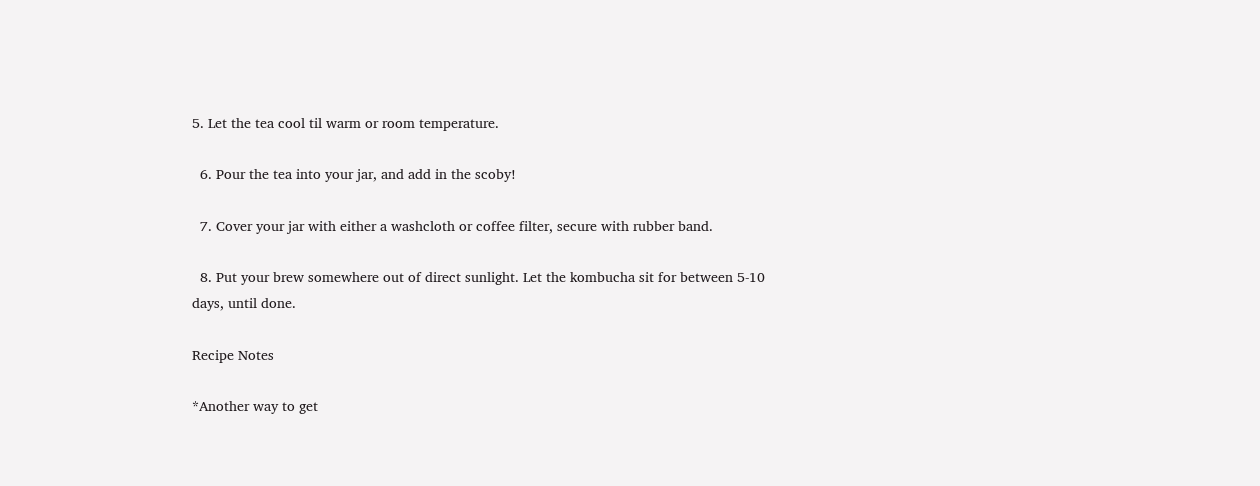5. Let the tea cool til warm or room temperature.

  6. Pour the tea into your jar, and add in the scoby!

  7. Cover your jar with either a washcloth or coffee filter, secure with rubber band.

  8. Put your brew somewhere out of direct sunlight. Let the kombucha sit for between 5-10 days, until done.

Recipe Notes

*Another way to get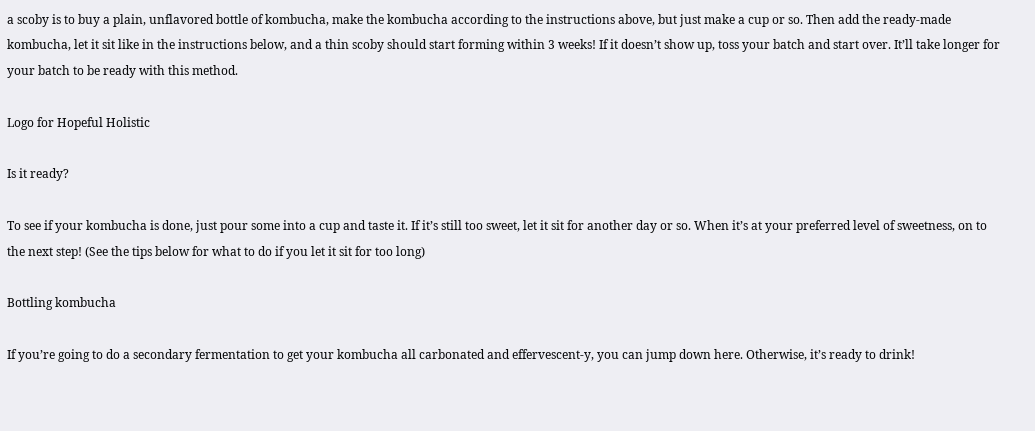a scoby is to buy a plain, unflavored bottle of kombucha, make the kombucha according to the instructions above, but just make a cup or so. Then add the ready-made kombucha, let it sit like in the instructions below, and a thin scoby should start forming within 3 weeks! If it doesn’t show up, toss your batch and start over. It’ll take longer for your batch to be ready with this method.

Logo for Hopeful Holistic

Is it ready?

To see if your kombucha is done, just pour some into a cup and taste it. If it’s still too sweet, let it sit for another day or so. When it’s at your preferred level of sweetness, on to the next step! (See the tips below for what to do if you let it sit for too long)

Bottling kombucha

If you’re going to do a secondary fermentation to get your kombucha all carbonated and effervescent-y, you can jump down here. Otherwise, it’s ready to drink!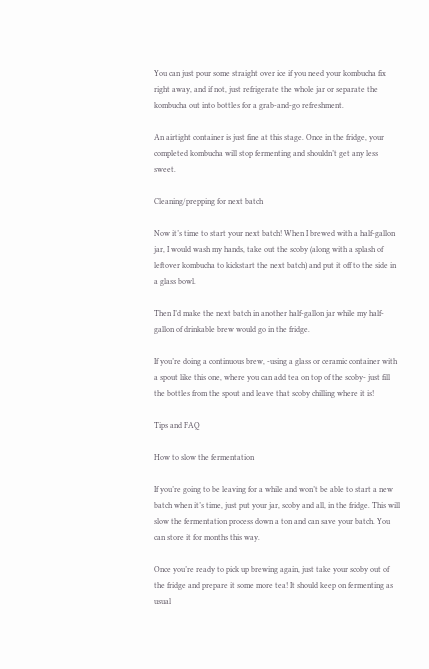You can just pour some straight over ice if you need your kombucha fix right away, and if not, just refrigerate the whole jar or separate the kombucha out into bottles for a grab-and-go refreshment.

An airtight container is just fine at this stage. Once in the fridge, your completed kombucha will stop fermenting and shouldn’t get any less sweet.

Cleaning/prepping for next batch

Now it’s time to start your next batch! When I brewed with a half-gallon jar, I would wash my hands, take out the scoby (along with a splash of leftover kombucha to kickstart the next batch) and put it off to the side in a glass bowl.

Then I’d make the next batch in another half-gallon jar while my half-gallon of drinkable brew would go in the fridge.

If you’re doing a continuous brew, -using a glass or ceramic container with a spout like this one, where you can add tea on top of the scoby- just fill the bottles from the spout and leave that scoby chilling where it is!

Tips and FAQ

How to slow the fermentation

If you’re going to be leaving for a while and won’t be able to start a new batch when it’s time, just put your jar, scoby and all, in the fridge. This will slow the fermentation process down a ton and can save your batch. You can store it for months this way.

Once you’re ready to pick up brewing again, just take your scoby out of the fridge and prepare it some more tea! It should keep on fermenting as usual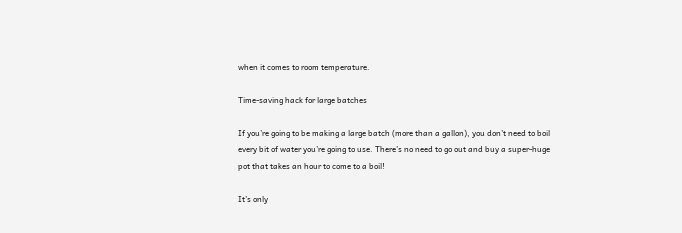when it comes to room temperature.

Time-saving hack for large batches

If you’re going to be making a large batch (more than a gallon), you don’t need to boil every bit of water you’re going to use. There’s no need to go out and buy a super-huge pot that takes an hour to come to a boil!

It’s only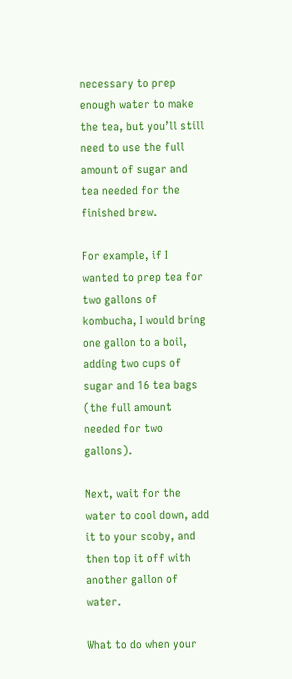necessary to prep enough water to make the tea, but you’ll still need to use the full amount of sugar and tea needed for the finished brew.

For example, if I wanted to prep tea for two gallons of kombucha, I would bring one gallon to a boil, adding two cups of sugar and 16 tea bags (the full amount needed for two gallons).

Next, wait for the water to cool down, add it to your scoby, and then top it off with another gallon of water.

What to do when your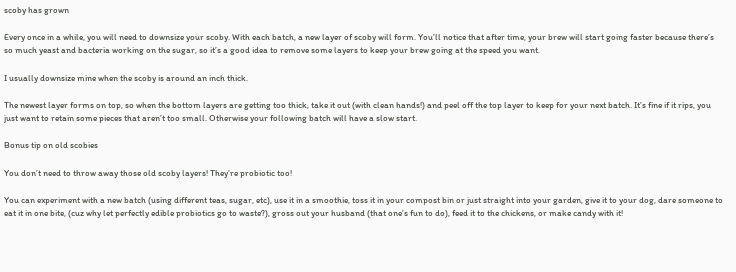scoby has grown

Every once in a while, you will need to downsize your scoby. With each batch, a new layer of scoby will form. You’ll notice that after time, your brew will start going faster because there’s so much yeast and bacteria working on the sugar, so it’s a good idea to remove some layers to keep your brew going at the speed you want.

I usually downsize mine when the scoby is around an inch thick.

The newest layer forms on top, so when the bottom layers are getting too thick, take it out (with clean hands!) and peel off the top layer to keep for your next batch. It’s fine if it rips, you just want to retain some pieces that aren’t too small. Otherwise your following batch will have a slow start.

Bonus tip on old scobies

You don’t need to throw away those old scoby layers! They’re probiotic too!

You can experiment with a new batch (using different teas, sugar, etc), use it in a smoothie, toss it in your compost bin or just straight into your garden, give it to your dog, dare someone to eat it in one bite, (cuz why let perfectly edible probiotics go to waste?), gross out your husband (that one’s fun to do), feed it to the chickens, or make candy with it!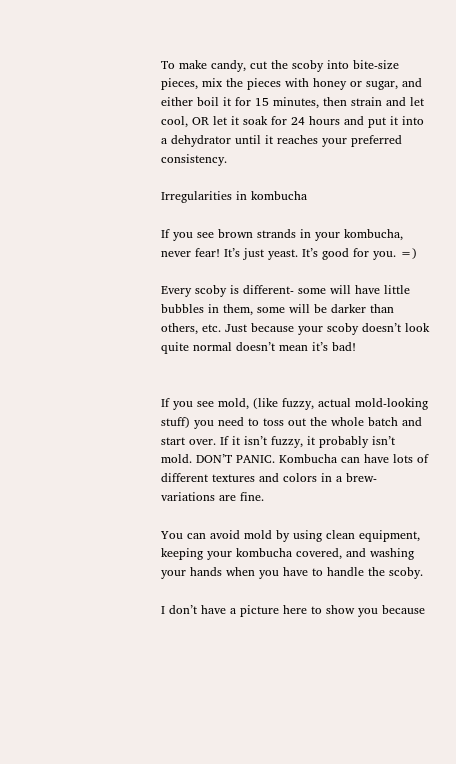To make candy, cut the scoby into bite-size pieces, mix the pieces with honey or sugar, and either boil it for 15 minutes, then strain and let cool, OR let it soak for 24 hours and put it into a dehydrator until it reaches your preferred consistency.

Irregularities in kombucha

If you see brown strands in your kombucha, never fear! It’s just yeast. It’s good for you. =)

Every scoby is different- some will have little bubbles in them, some will be darker than others, etc. Just because your scoby doesn’t look quite normal doesn’t mean it’s bad!


If you see mold, (like fuzzy, actual mold-looking stuff) you need to toss out the whole batch and start over. If it isn’t fuzzy, it probably isn’t mold. DON’T PANIC. Kombucha can have lots of different textures and colors in a brew- variations are fine.

You can avoid mold by using clean equipment, keeping your kombucha covered, and washing your hands when you have to handle the scoby.

I don’t have a picture here to show you because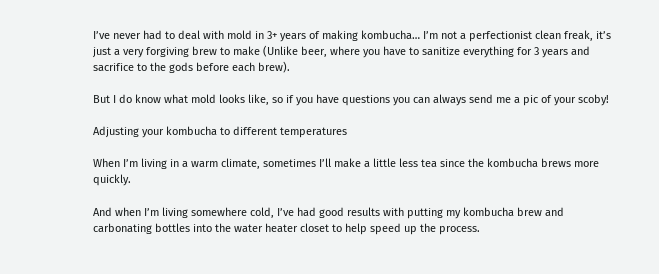I’ve never had to deal with mold in 3+ years of making kombucha… I’m not a perfectionist clean freak, it’s just a very forgiving brew to make (Unlike beer, where you have to sanitize everything for 3 years and sacrifice to the gods before each brew).

But I do know what mold looks like, so if you have questions you can always send me a pic of your scoby!

Adjusting your kombucha to different temperatures

When I’m living in a warm climate, sometimes I’ll make a little less tea since the kombucha brews more quickly.

And when I’m living somewhere cold, I’ve had good results with putting my kombucha brew and carbonating bottles into the water heater closet to help speed up the process.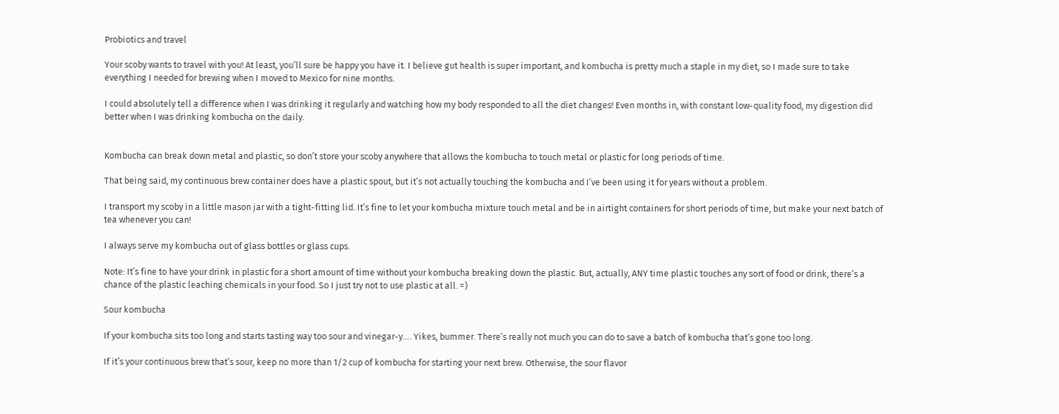Probiotics and travel

Your scoby wants to travel with you! At least, you’ll sure be happy you have it. I believe gut health is super important, and kombucha is pretty much a staple in my diet, so I made sure to take everything I needed for brewing when I moved to Mexico for nine months.

I could absolutely tell a difference when I was drinking it regularly and watching how my body responded to all the diet changes! Even months in, with constant low-quality food, my digestion did better when I was drinking kombucha on the daily.


Kombucha can break down metal and plastic, so don’t store your scoby anywhere that allows the kombucha to touch metal or plastic for long periods of time.

That being said, my continuous brew container does have a plastic spout, but it’s not actually touching the kombucha and I’ve been using it for years without a problem.

I transport my scoby in a little mason jar with a tight-fitting lid. It’s fine to let your kombucha mixture touch metal and be in airtight containers for short periods of time, but make your next batch of tea whenever you can!

I always serve my kombucha out of glass bottles or glass cups.

Note: It’s fine to have your drink in plastic for a short amount of time without your kombucha breaking down the plastic. But, actually, ANY time plastic touches any sort of food or drink, there’s a chance of the plastic leaching chemicals in your food. So I just try not to use plastic at all. =)

Sour kombucha

If your kombucha sits too long and starts tasting way too sour and vinegar-y…. Yikes, bummer. There’s really not much you can do to save a batch of kombucha that’s gone too long.

If it’s your continuous brew that’s sour, keep no more than 1/2 cup of kombucha for starting your next brew. Otherwise, the sour flavor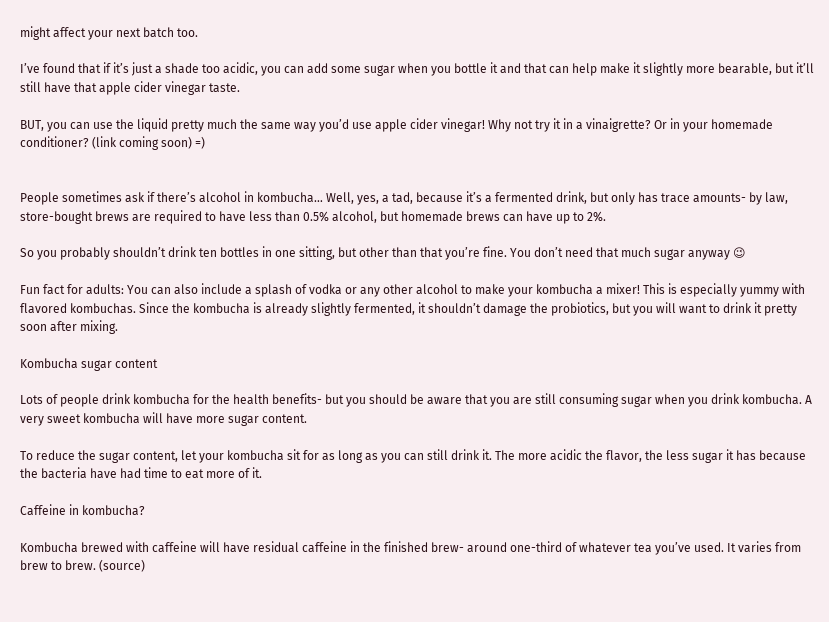might affect your next batch too.

I’ve found that if it’s just a shade too acidic, you can add some sugar when you bottle it and that can help make it slightly more bearable, but it’ll still have that apple cider vinegar taste.

BUT, you can use the liquid pretty much the same way you’d use apple cider vinegar! Why not try it in a vinaigrette? Or in your homemade conditioner? (link coming soon) =)


People sometimes ask if there’s alcohol in kombucha… Well, yes, a tad, because it’s a fermented drink, but only has trace amounts- by law, store-bought brews are required to have less than 0.5% alcohol, but homemade brews can have up to 2%.

So you probably shouldn’t drink ten bottles in one sitting, but other than that you’re fine. You don’t need that much sugar anyway 😉

Fun fact for adults: You can also include a splash of vodka or any other alcohol to make your kombucha a mixer! This is especially yummy with flavored kombuchas. Since the kombucha is already slightly fermented, it shouldn’t damage the probiotics, but you will want to drink it pretty soon after mixing.

Kombucha sugar content

Lots of people drink kombucha for the health benefits- but you should be aware that you are still consuming sugar when you drink kombucha. A very sweet kombucha will have more sugar content.

To reduce the sugar content, let your kombucha sit for as long as you can still drink it. The more acidic the flavor, the less sugar it has because the bacteria have had time to eat more of it.

Caffeine in kombucha?

Kombucha brewed with caffeine will have residual caffeine in the finished brew- around one-third of whatever tea you’ve used. It varies from brew to brew. (source)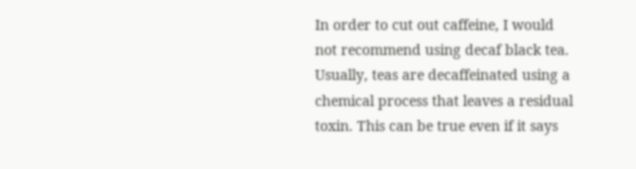In order to cut out caffeine, I would not recommend using decaf black tea. Usually, teas are decaffeinated using a chemical process that leaves a residual toxin. This can be true even if it says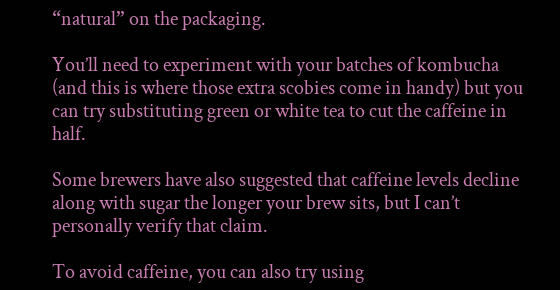“natural” on the packaging.

You’ll need to experiment with your batches of kombucha (and this is where those extra scobies come in handy) but you can try substituting green or white tea to cut the caffeine in half.

Some brewers have also suggested that caffeine levels decline along with sugar the longer your brew sits, but I can’t personally verify that claim.

To avoid caffeine, you can also try using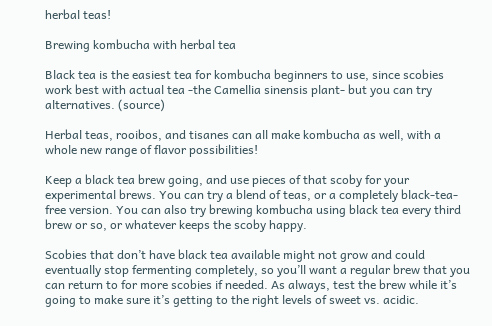herbal teas!

Brewing kombucha with herbal tea

Black tea is the easiest tea for kombucha beginners to use, since scobies work best with actual tea -the Camellia sinensis plant- but you can try alternatives. (source)

Herbal teas, rooibos, and tisanes can all make kombucha as well, with a whole new range of flavor possibilities!

Keep a black tea brew going, and use pieces of that scoby for your experimental brews. You can try a blend of teas, or a completely black-tea-free version. You can also try brewing kombucha using black tea every third brew or so, or whatever keeps the scoby happy.

Scobies that don’t have black tea available might not grow and could eventually stop fermenting completely, so you’ll want a regular brew that you can return to for more scobies if needed. As always, test the brew while it’s going to make sure it’s getting to the right levels of sweet vs. acidic.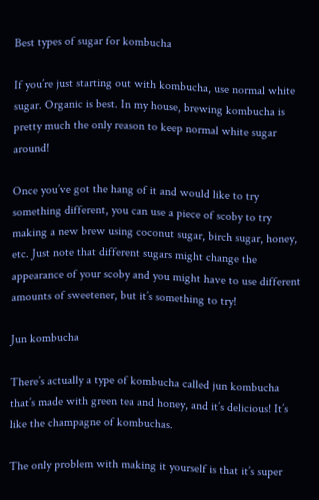Best types of sugar for kombucha

If you’re just starting out with kombucha, use normal white sugar. Organic is best. In my house, brewing kombucha is pretty much the only reason to keep normal white sugar around!

Once you’ve got the hang of it and would like to try something different, you can use a piece of scoby to try making a new brew using coconut sugar, birch sugar, honey, etc. Just note that different sugars might change the appearance of your scoby and you might have to use different amounts of sweetener, but it’s something to try!

Jun kombucha

There’s actually a type of kombucha called jun kombucha that’s made with green tea and honey, and it’s delicious! It’s like the champagne of kombuchas.

The only problem with making it yourself is that it’s super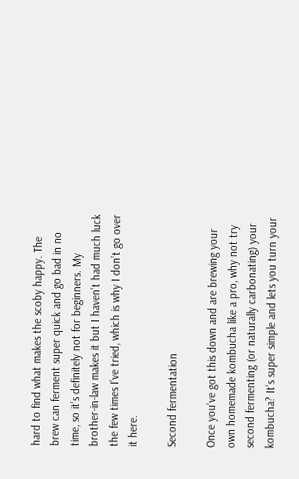hard to find what makes the scoby happy. The brew can ferment super quick and go bad in no time, so it’s definitely not for beginners. My brother-in-law makes it but I haven’t had much luck the few times I’ve tried, which is why I don’t go over it here.

Second fermentation

Once you’ve got this down and are brewing your own homemade kombucha like a pro, why not try second fermenting (or naturally carbonating) your kombucha? It’s super simple and lets you turn your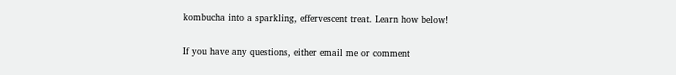kombucha into a sparkling, effervescent treat. Learn how below!

If you have any questions, either email me or comment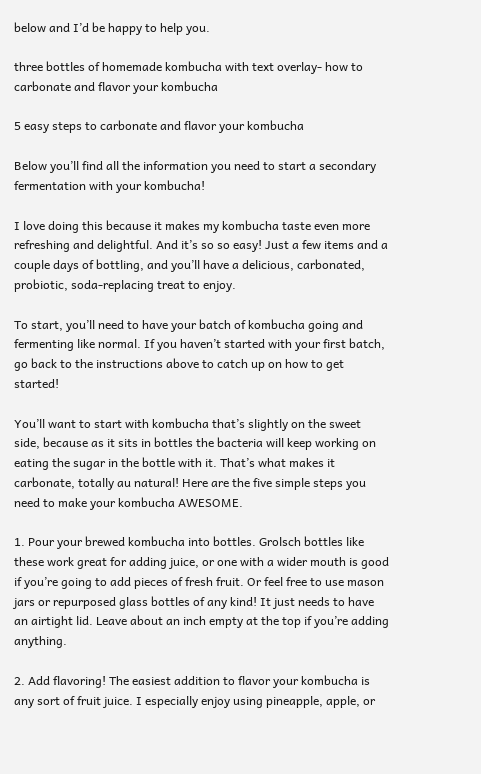below and I’d be happy to help you.

three bottles of homemade kombucha with text overlay- how to carbonate and flavor your kombucha

5 easy steps to carbonate and flavor your kombucha

Below you’ll find all the information you need to start a secondary fermentation with your kombucha!

I love doing this because it makes my kombucha taste even more refreshing and delightful. And it’s so so easy! Just a few items and a couple days of bottling, and you’ll have a delicious, carbonated, probiotic, soda-replacing treat to enjoy.

To start, you’ll need to have your batch of kombucha going and fermenting like normal. If you haven’t started with your first batch, go back to the instructions above to catch up on how to get started!

You’ll want to start with kombucha that’s slightly on the sweet side, because as it sits in bottles the bacteria will keep working on eating the sugar in the bottle with it. That’s what makes it carbonate, totally au natural! Here are the five simple steps you need to make your kombucha AWESOME.

1. Pour your brewed kombucha into bottles. Grolsch bottles like these work great for adding juice, or one with a wider mouth is good if you’re going to add pieces of fresh fruit. Or feel free to use mason jars or repurposed glass bottles of any kind! It just needs to have an airtight lid. Leave about an inch empty at the top if you’re adding anything.

2. Add flavoring! The easiest addition to flavor your kombucha is any sort of fruit juice. I especially enjoy using pineapple, apple, or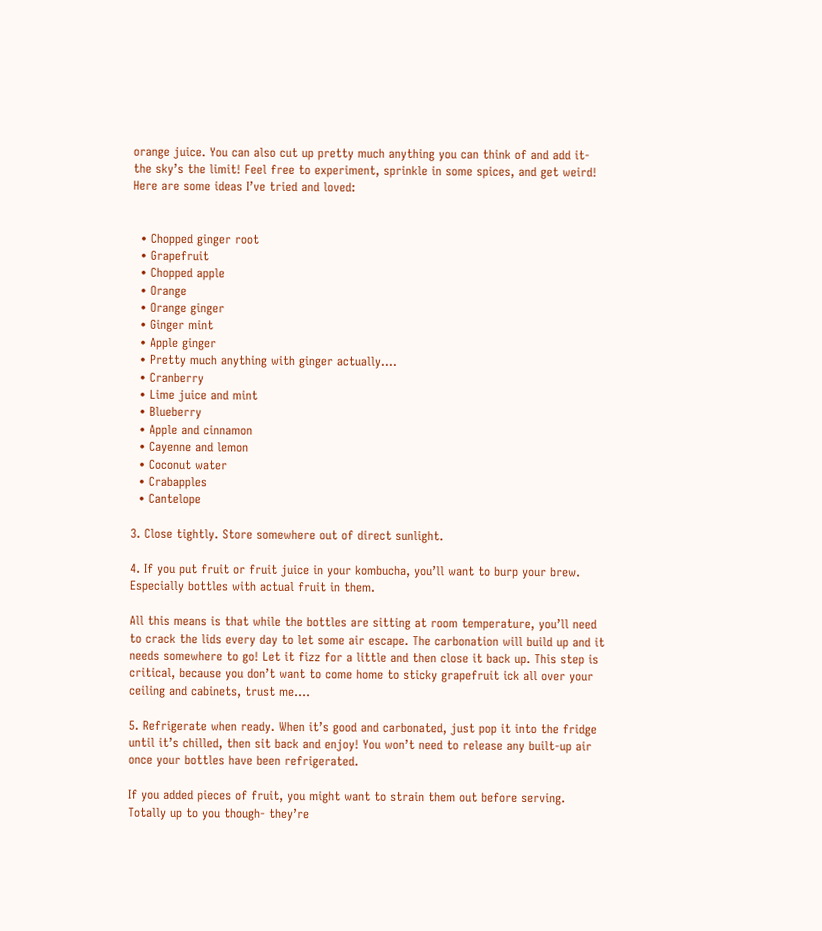orange juice. You can also cut up pretty much anything you can think of and add it- the sky’s the limit! Feel free to experiment, sprinkle in some spices, and get weird! Here are some ideas I’ve tried and loved:


  • Chopped ginger root
  • Grapefruit
  • Chopped apple
  • Orange
  • Orange ginger
  • Ginger mint
  • Apple ginger
  • Pretty much anything with ginger actually….
  • Cranberry
  • Lime juice and mint
  • Blueberry
  • Apple and cinnamon
  • Cayenne and lemon
  • Coconut water
  • Crabapples
  • Cantelope

3. Close tightly. Store somewhere out of direct sunlight.

4. If you put fruit or fruit juice in your kombucha, you’ll want to burp your brew. Especially bottles with actual fruit in them.

All this means is that while the bottles are sitting at room temperature, you’ll need to crack the lids every day to let some air escape. The carbonation will build up and it needs somewhere to go! Let it fizz for a little and then close it back up. This step is critical, because you don’t want to come home to sticky grapefruit ick all over your ceiling and cabinets, trust me….

5. Refrigerate when ready. When it’s good and carbonated, just pop it into the fridge until it’s chilled, then sit back and enjoy! You won’t need to release any built-up air once your bottles have been refrigerated.

If you added pieces of fruit, you might want to strain them out before serving. Totally up to you though- they’re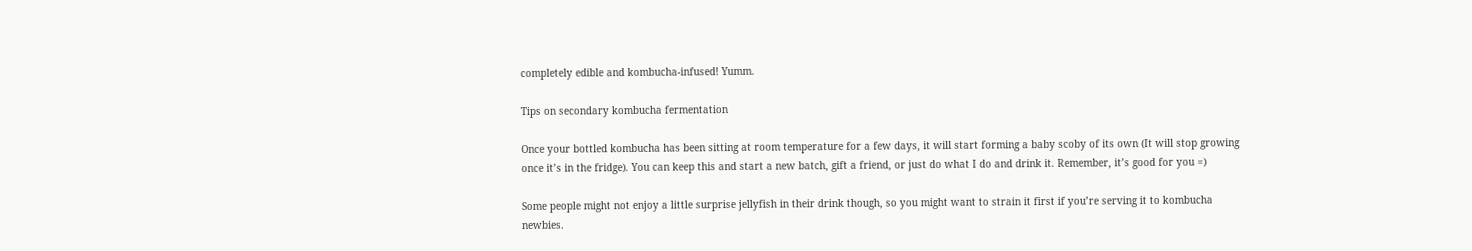completely edible and kombucha-infused! Yumm.

Tips on secondary kombucha fermentation

Once your bottled kombucha has been sitting at room temperature for a few days, it will start forming a baby scoby of its own (It will stop growing once it’s in the fridge). You can keep this and start a new batch, gift a friend, or just do what I do and drink it. Remember, it’s good for you =)

Some people might not enjoy a little surprise jellyfish in their drink though, so you might want to strain it first if you’re serving it to kombucha newbies.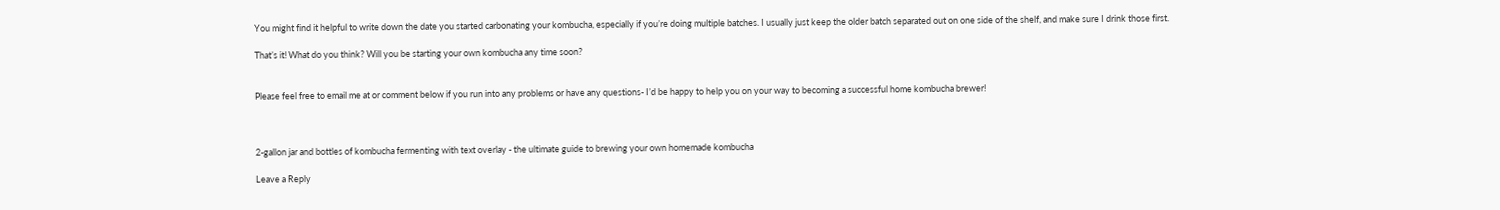You might find it helpful to write down the date you started carbonating your kombucha, especially if you’re doing multiple batches. I usually just keep the older batch separated out on one side of the shelf, and make sure I drink those first.

That’s it! What do you think? Will you be starting your own kombucha any time soon?


Please feel free to email me at or comment below if you run into any problems or have any questions- I’d be happy to help you on your way to becoming a successful home kombucha brewer!



2-gallon jar and bottles of kombucha fermenting with text overlay - the ultimate guide to brewing your own homemade kombucha

Leave a Reply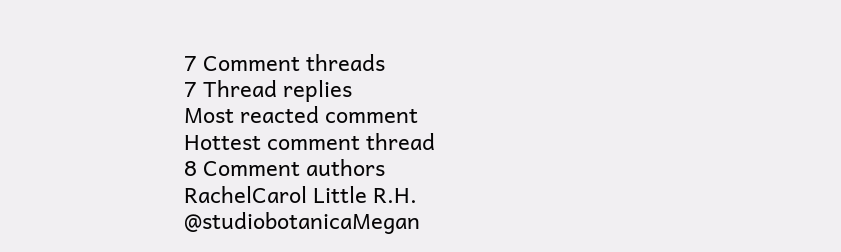7 Comment threads
7 Thread replies
Most reacted comment
Hottest comment thread
8 Comment authors
RachelCarol Little R.H. @studiobotanicaMegan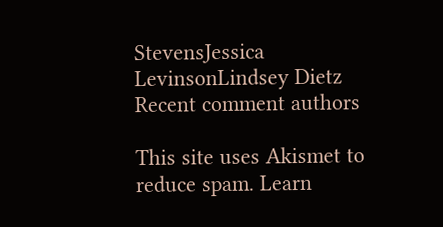StevensJessica LevinsonLindsey Dietz Recent comment authors

This site uses Akismet to reduce spam. Learn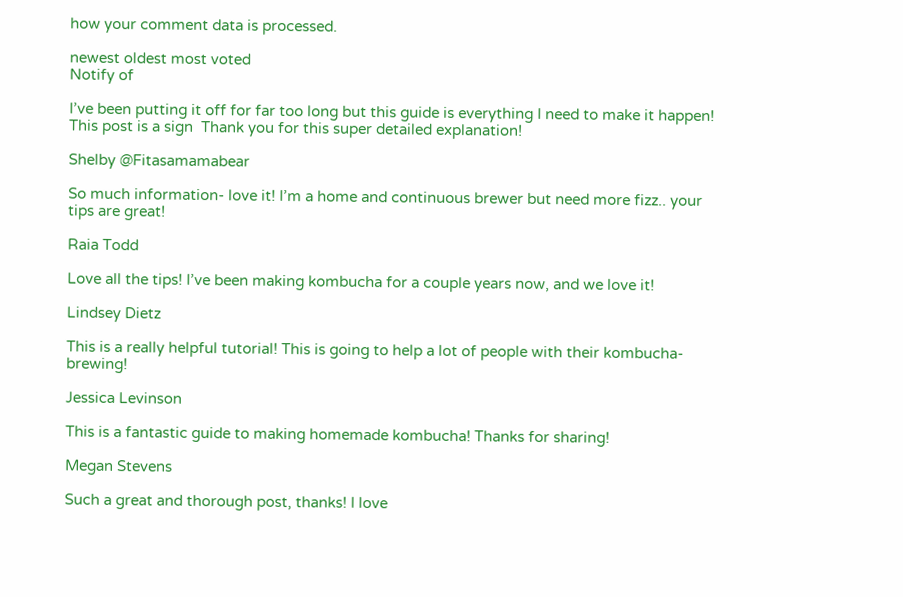how your comment data is processed.

newest oldest most voted
Notify of

I’ve been putting it off for far too long but this guide is everything I need to make it happen! This post is a sign  Thank you for this super detailed explanation!

Shelby @Fitasamamabear

So much information- love it! I’m a home and continuous brewer but need more fizz.. your tips are great!

Raia Todd

Love all the tips! I’ve been making kombucha for a couple years now, and we love it!

Lindsey Dietz

This is a really helpful tutorial! This is going to help a lot of people with their kombucha-brewing!

Jessica Levinson

This is a fantastic guide to making homemade kombucha! Thanks for sharing!

Megan Stevens

Such a great and thorough post, thanks! I love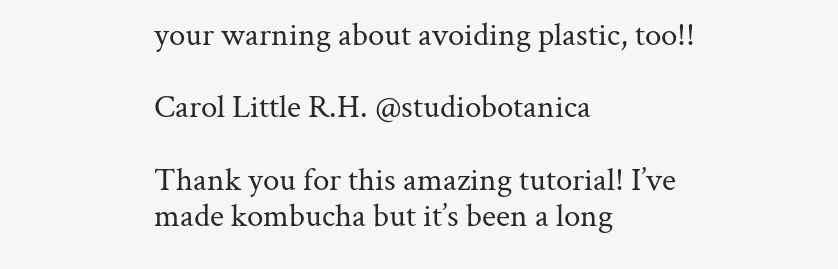your warning about avoiding plastic, too!!

Carol Little R.H. @studiobotanica

Thank you for this amazing tutorial! I’ve made kombucha but it’s been a long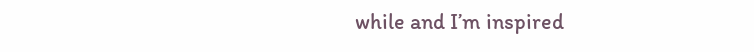while and I’m inspired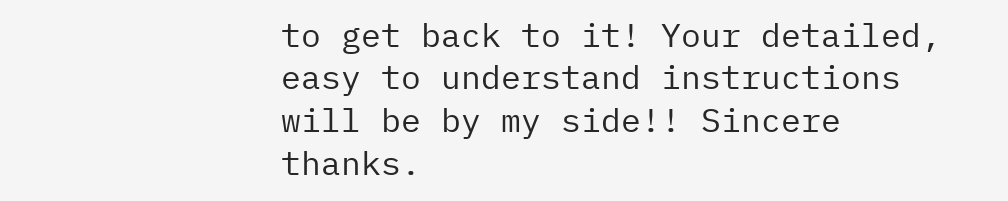to get back to it! Your detailed, easy to understand instructions will be by my side!! Sincere thanks.